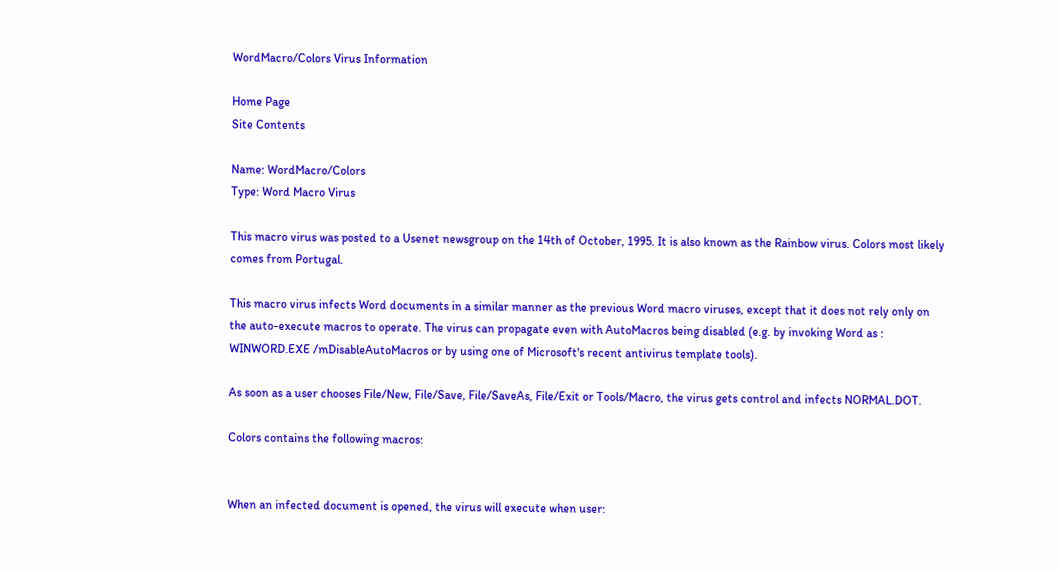WordMacro/Colors Virus Information

Home Page
Site Contents

Name: WordMacro/Colors
Type: Word Macro Virus

This macro virus was posted to a Usenet newsgroup on the 14th of October, 1995. It is also known as the Rainbow virus. Colors most likely comes from Portugal.

This macro virus infects Word documents in a similar manner as the previous Word macro viruses, except that it does not rely only on the auto-execute macros to operate. The virus can propagate even with AutoMacros being disabled (e.g. by invoking Word as : WINWORD.EXE /mDisableAutoMacros or by using one of Microsoft's recent antivirus template tools).

As soon as a user chooses File/New, File/Save, File/SaveAs, File/Exit or Tools/Macro, the virus gets control and infects NORMAL.DOT.

Colors contains the following macros:


When an infected document is opened, the virus will execute when user: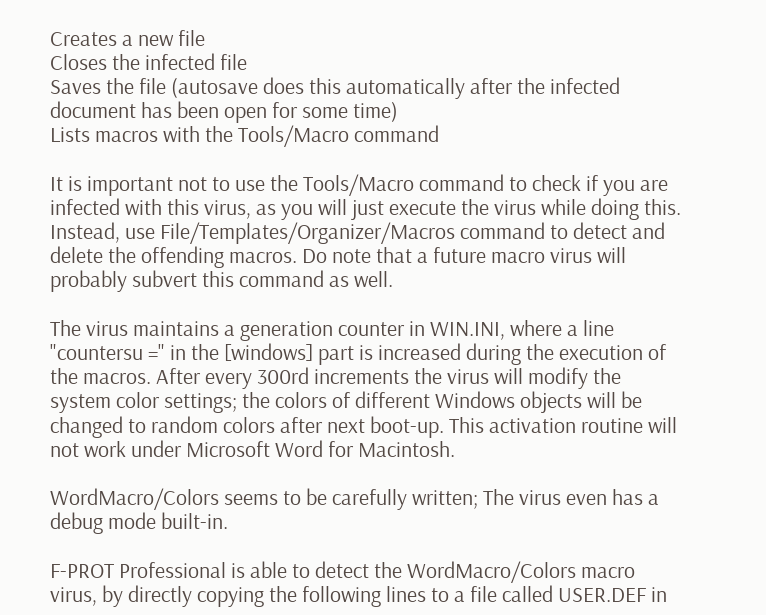Creates a new file
Closes the infected file
Saves the file (autosave does this automatically after the infected document has been open for some time)
Lists macros with the Tools/Macro command

It is important not to use the Tools/Macro command to check if you are infected with this virus, as you will just execute the virus while doing this. Instead, use File/Templates/Organizer/Macros command to detect and delete the offending macros. Do note that a future macro virus will probably subvert this command as well.

The virus maintains a generation counter in WIN.INI, where a line "countersu =" in the [windows] part is increased during the execution of the macros. After every 300rd increments the virus will modify the system color settings; the colors of different Windows objects will be changed to random colors after next boot-up. This activation routine will not work under Microsoft Word for Macintosh.

WordMacro/Colors seems to be carefully written; The virus even has a debug mode built-in.

F-PROT Professional is able to detect the WordMacro/Colors macro virus, by directly copying the following lines to a file called USER.DEF in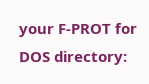your F-PROT for DOS directory: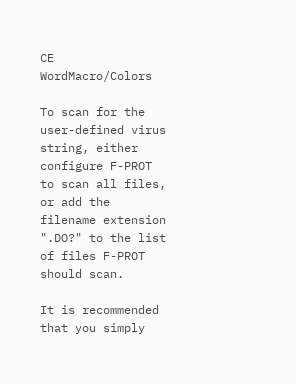CE WordMacro/Colors

To scan for the user-defined virus string, either configure F-PROT to scan all files, or add the filename extension ".DO?" to the list of files F-PROT should scan.

It is recommended that you simply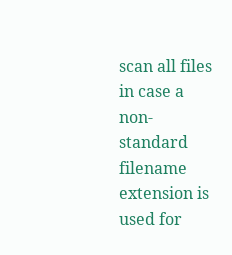scan all files in case a non-standard filename extension is used for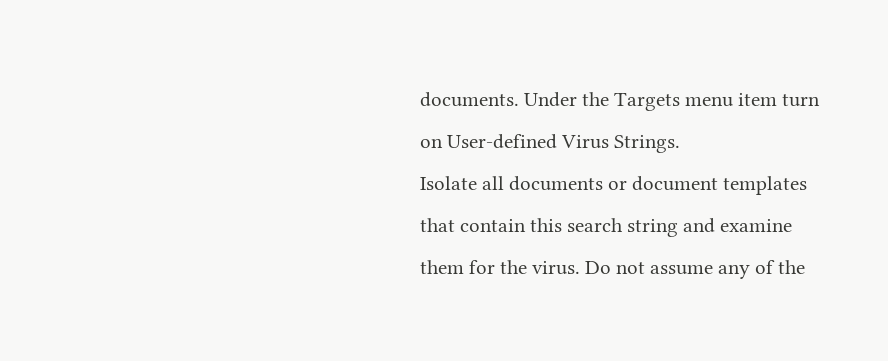documents. Under the Targets menu item turn on User-defined Virus Strings.
Isolate all documents or document templates that contain this search string and examine them for the virus. Do not assume any of the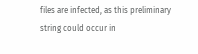files are infected, as this preliminary string could occur in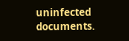uninfected documents.